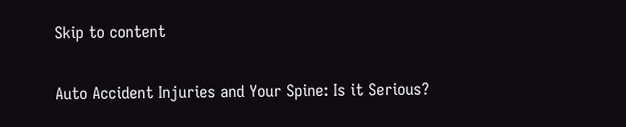Skip to content

Auto Accident Injuries and Your Spine: Is it Serious?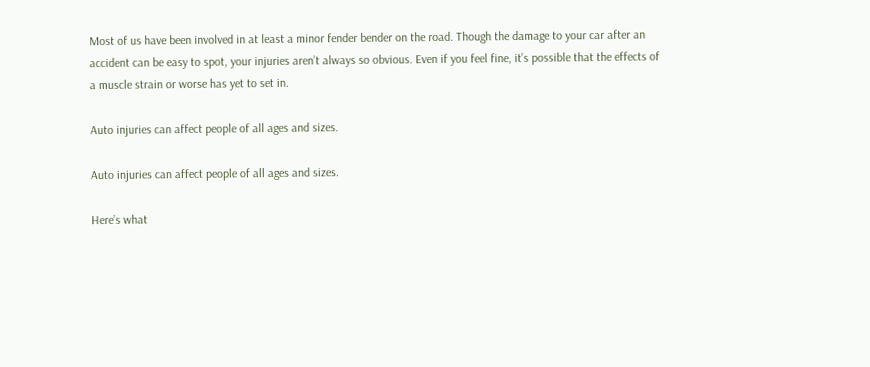Most of us have been involved in at least a minor fender bender on the road. Though the damage to your car after an accident can be easy to spot, your injuries aren’t always so obvious. Even if you feel fine, it’s possible that the effects of a muscle strain or worse has yet to set in.

Auto injuries can affect people of all ages and sizes.

Auto injuries can affect people of all ages and sizes.

Here’s what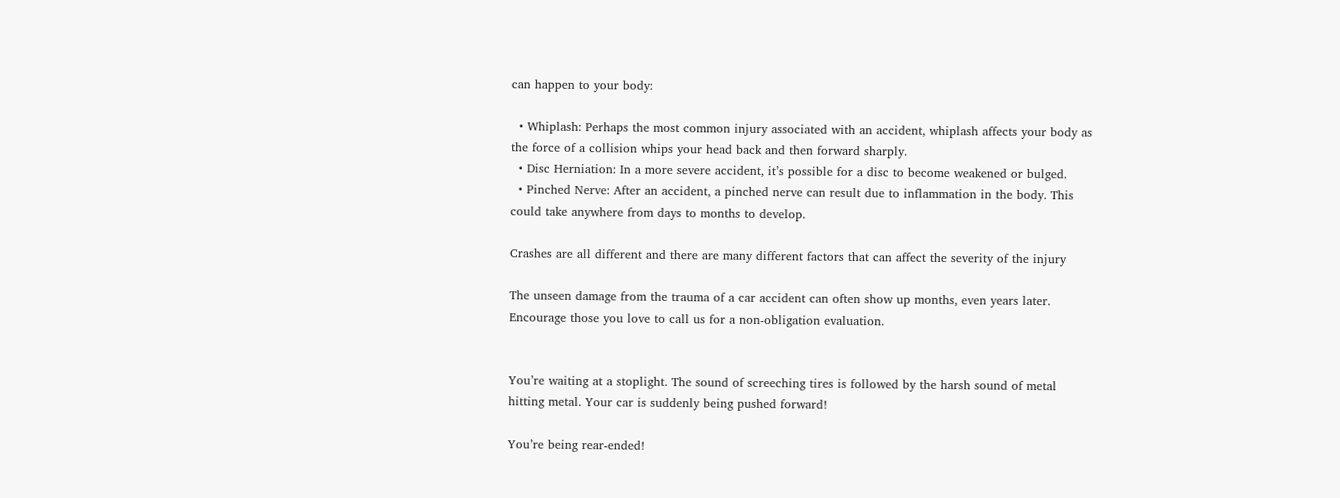can happen to your body:

  • Whiplash: Perhaps the most common injury associated with an accident, whiplash affects your body as the force of a collision whips your head back and then forward sharply.
  • Disc Herniation: In a more severe accident, it’s possible for a disc to become weakened or bulged.
  • Pinched Nerve: After an accident, a pinched nerve can result due to inflammation in the body. This could take anywhere from days to months to develop.

Crashes are all different and there are many different factors that can affect the severity of the injury

The unseen damage from the trauma of a car accident can often show up months, even years later. Encourage those you love to call us for a non-obligation evaluation.


You’re waiting at a stoplight. The sound of screeching tires is followed by the harsh sound of metal hitting metal. Your car is suddenly being pushed forward!

You’re being rear-ended!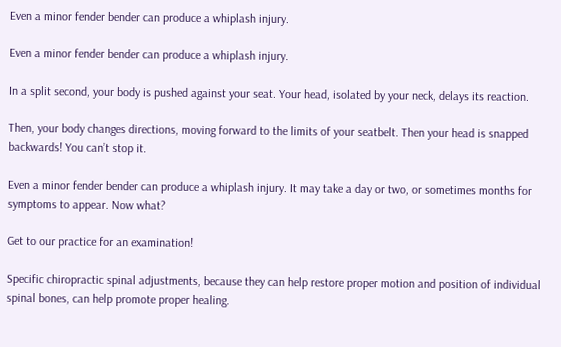Even a minor fender bender can produce a whiplash injury.

Even a minor fender bender can produce a whiplash injury.

In a split second, your body is pushed against your seat. Your head, isolated by your neck, delays its reaction.

Then, your body changes directions, moving forward to the limits of your seatbelt. Then your head is snapped backwards! You can’t stop it.

Even a minor fender bender can produce a whiplash injury. It may take a day or two, or sometimes months for symptoms to appear. Now what?

Get to our practice for an examination!

Specific chiropractic spinal adjustments, because they can help restore proper motion and position of individual spinal bones, can help promote proper healing.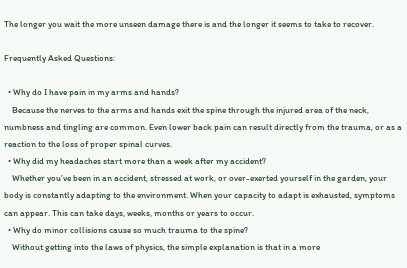The longer you wait the more unseen damage there is and the longer it seems to take to recover.

Frequently Asked Questions:

  • Why do I have pain in my arms and hands?
    Because the nerves to the arms and hands exit the spine through the injured area of the neck, numbness and tingling are common. Even lower back pain can result directly from the trauma, or as a reaction to the loss of proper spinal curves.
  • Why did my headaches start more than a week after my accident?
    Whether you’ve been in an accident, stressed at work, or over-exerted yourself in the garden, your body is constantly adapting to the environment. When your capacity to adapt is exhausted, symptoms can appear. This can take days, weeks, months or years to occur.
  • Why do minor collisions cause so much trauma to the spine?
    Without getting into the laws of physics, the simple explanation is that in a more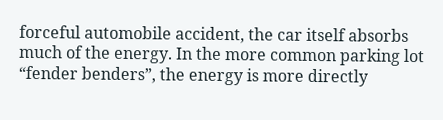forceful automobile accident, the car itself absorbs much of the energy. In the more common parking lot “fender benders”, the energy is more directly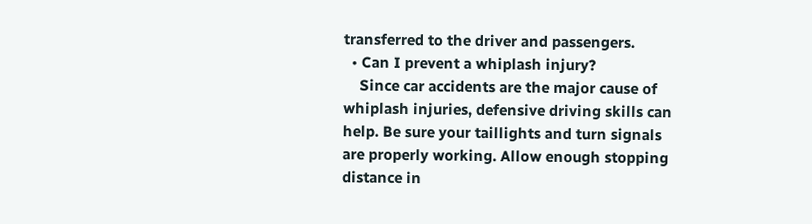transferred to the driver and passengers.
  • Can I prevent a whiplash injury?
    Since car accidents are the major cause of whiplash injuries, defensive driving skills can help. Be sure your taillights and turn signals are properly working. Allow enough stopping distance in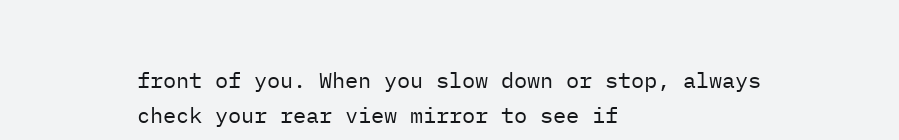front of you. When you slow down or stop, always check your rear view mirror to see if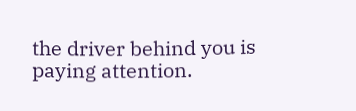the driver behind you is paying attention.